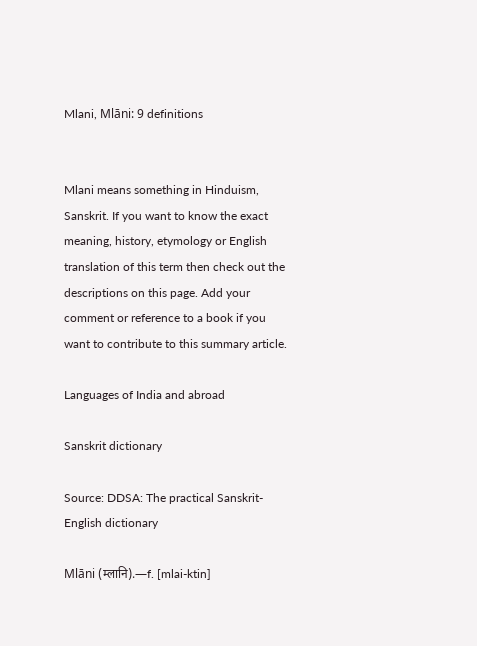Mlani, Mlāni: 9 definitions


Mlani means something in Hinduism, Sanskrit. If you want to know the exact meaning, history, etymology or English translation of this term then check out the descriptions on this page. Add your comment or reference to a book if you want to contribute to this summary article.

Languages of India and abroad

Sanskrit dictionary

Source: DDSA: The practical Sanskrit-English dictionary

Mlāni (म्लानि).—f. [mlai-ktin]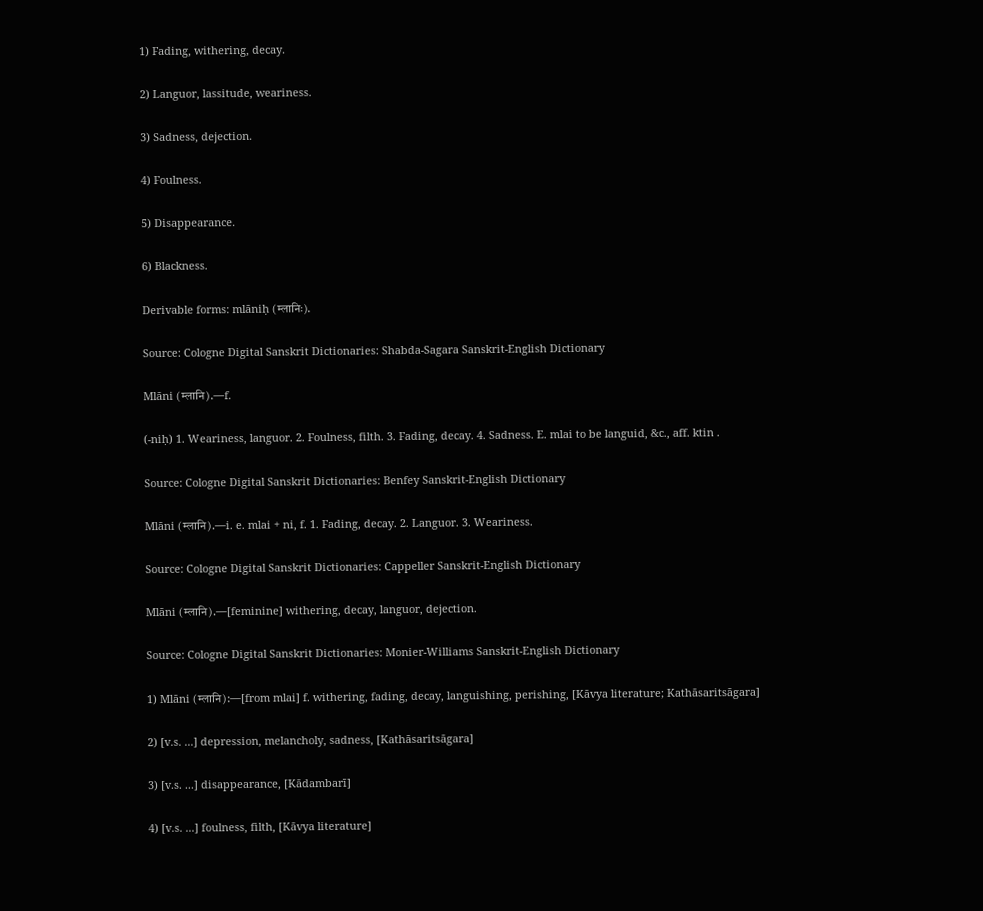1) Fading, withering, decay.

2) Languor, lassitude, weariness.

3) Sadness, dejection.

4) Foulness.

5) Disappearance.

6) Blackness.

Derivable forms: mlāniḥ (म्लानिः).

Source: Cologne Digital Sanskrit Dictionaries: Shabda-Sagara Sanskrit-English Dictionary

Mlāni (म्लानि).—f.

(-niḥ) 1. Weariness, languor. 2. Foulness, filth. 3. Fading, decay. 4. Sadness. E. mlai to be languid, &c., aff. ktin .

Source: Cologne Digital Sanskrit Dictionaries: Benfey Sanskrit-English Dictionary

Mlāni (म्लानि).—i. e. mlai + ni, f. 1. Fading, decay. 2. Languor. 3. Weariness.

Source: Cologne Digital Sanskrit Dictionaries: Cappeller Sanskrit-English Dictionary

Mlāni (म्लानि).—[feminine] withering, decay, languor, dejection.

Source: Cologne Digital Sanskrit Dictionaries: Monier-Williams Sanskrit-English Dictionary

1) Mlāni (म्लानि):—[from mlai] f. withering, fading, decay, languishing, perishing, [Kāvya literature; Kathāsaritsāgara]

2) [v.s. ...] depression, melancholy, sadness, [Kathāsaritsāgara]

3) [v.s. ...] disappearance, [Kādambarī]

4) [v.s. ...] foulness, filth, [Kāvya literature]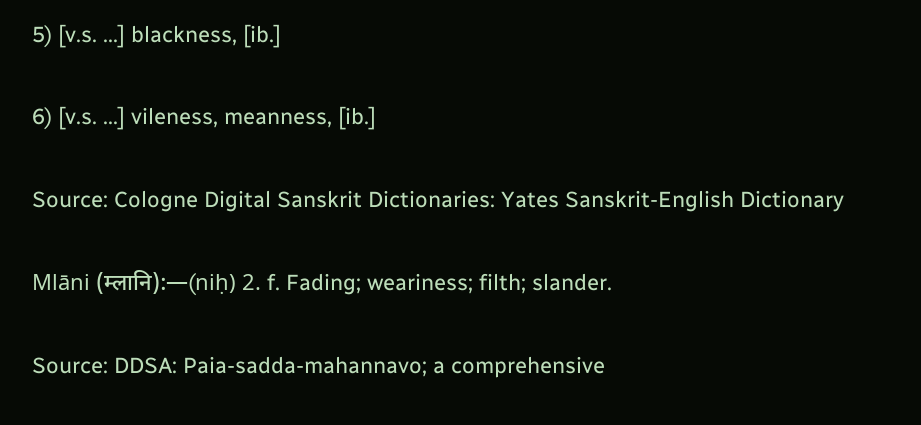5) [v.s. ...] blackness, [ib.]

6) [v.s. ...] vileness, meanness, [ib.]

Source: Cologne Digital Sanskrit Dictionaries: Yates Sanskrit-English Dictionary

Mlāni (म्लानि):—(niḥ) 2. f. Fading; weariness; filth; slander.

Source: DDSA: Paia-sadda-mahannavo; a comprehensive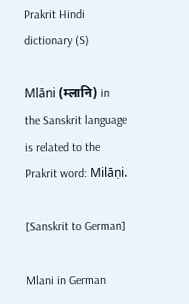Prakrit Hindi dictionary (S)

Mlāni (म्लानि) in the Sanskrit language is related to the Prakrit word: Milāṇi.

[Sanskrit to German]

Mlani in German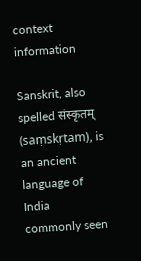context information

Sanskrit, also spelled संस्कृतम् (saṃskṛtam), is an ancient language of India commonly seen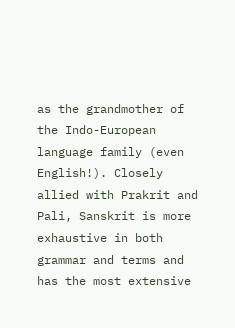as the grandmother of the Indo-European language family (even English!). Closely allied with Prakrit and Pali, Sanskrit is more exhaustive in both grammar and terms and has the most extensive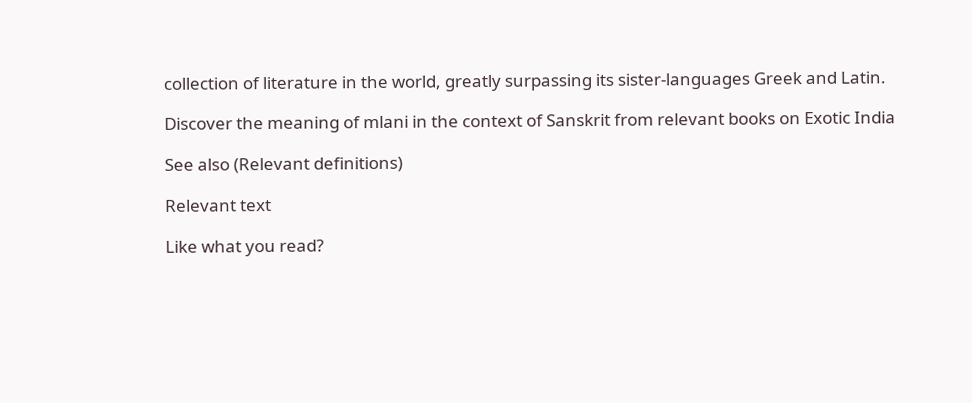collection of literature in the world, greatly surpassing its sister-languages Greek and Latin.

Discover the meaning of mlani in the context of Sanskrit from relevant books on Exotic India

See also (Relevant definitions)

Relevant text

Like what you read?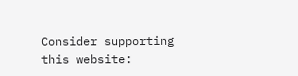Consider supporting this website: